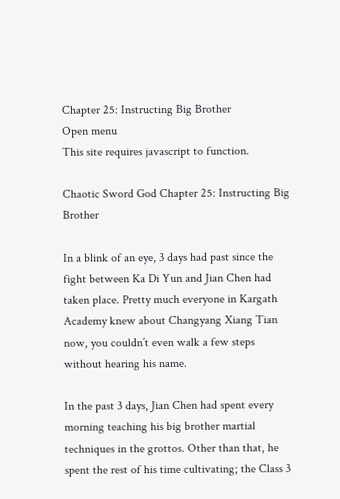Chapter 25: Instructing Big Brother
Open menu
This site requires javascript to function.

Chaotic Sword God Chapter 25: Instructing Big Brother

In a blink of an eye, 3 days had past since the fight between Ka Di Yun and Jian Chen had taken place. Pretty much everyone in Kargath Academy knew about Changyang Xiang Tian now, you couldn’t even walk a few steps without hearing his name.

In the past 3 days, Jian Chen had spent every morning teaching his big brother martial techniques in the grottos. Other than that, he spent the rest of his time cultivating; the Class 3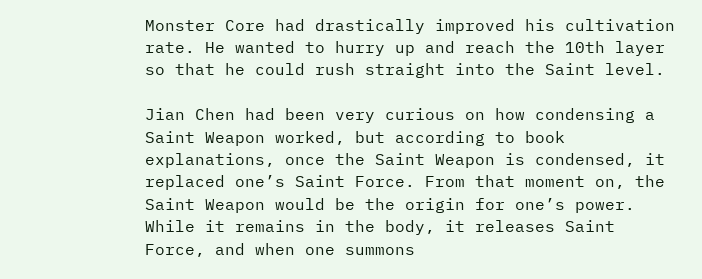Monster Core had drastically improved his cultivation rate. He wanted to hurry up and reach the 10th layer so that he could rush straight into the Saint level.

Jian Chen had been very curious on how condensing a Saint Weapon worked, but according to book explanations, once the Saint Weapon is condensed, it replaced one’s Saint Force. From that moment on, the Saint Weapon would be the origin for one’s power. While it remains in the body, it releases Saint Force, and when one summons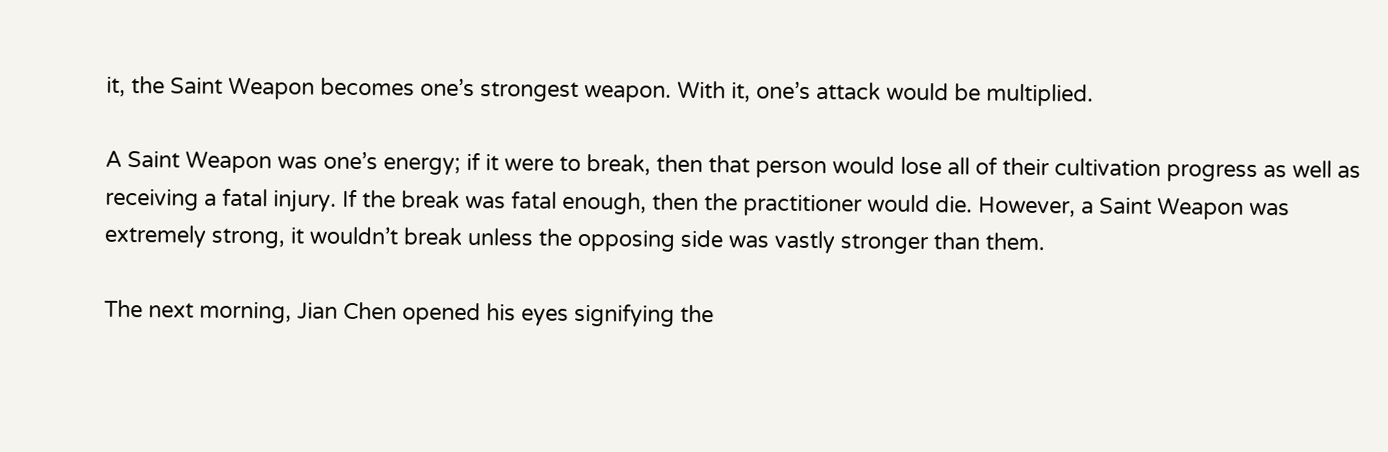it, the Saint Weapon becomes one’s strongest weapon. With it, one’s attack would be multiplied.

A Saint Weapon was one’s energy; if it were to break, then that person would lose all of their cultivation progress as well as receiving a fatal injury. If the break was fatal enough, then the practitioner would die. However, a Saint Weapon was extremely strong, it wouldn’t break unless the opposing side was vastly stronger than them.

The next morning, Jian Chen opened his eyes signifying the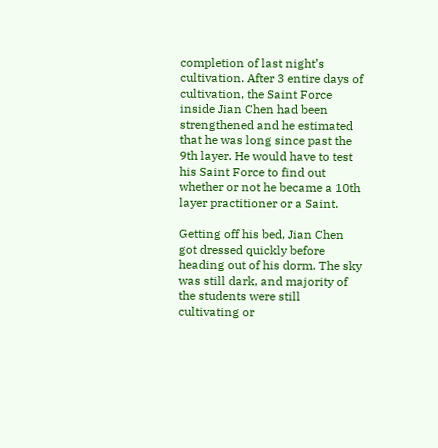completion of last night’s cultivation. After 3 entire days of cultivation, the Saint Force inside Jian Chen had been strengthened and he estimated that he was long since past the 9th layer. He would have to test his Saint Force to find out whether or not he became a 10th layer practitioner or a Saint.

Getting off his bed, Jian Chen got dressed quickly before heading out of his dorm. The sky was still dark, and majority of the students were still cultivating or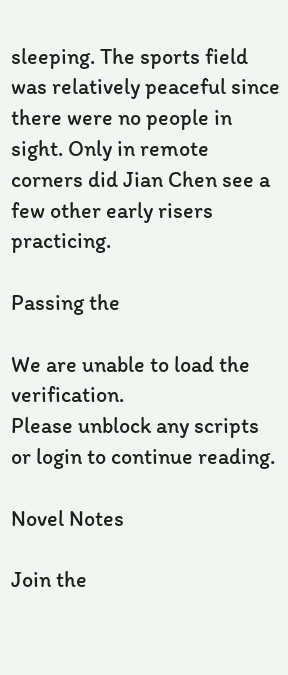sleeping. The sports field was relatively peaceful since there were no people in sight. Only in remote corners did Jian Chen see a few other early risers practicing.

Passing the

We are unable to load the verification.
Please unblock any scripts or login to continue reading.

Novel Notes

Join the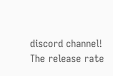discord channel!
The release rate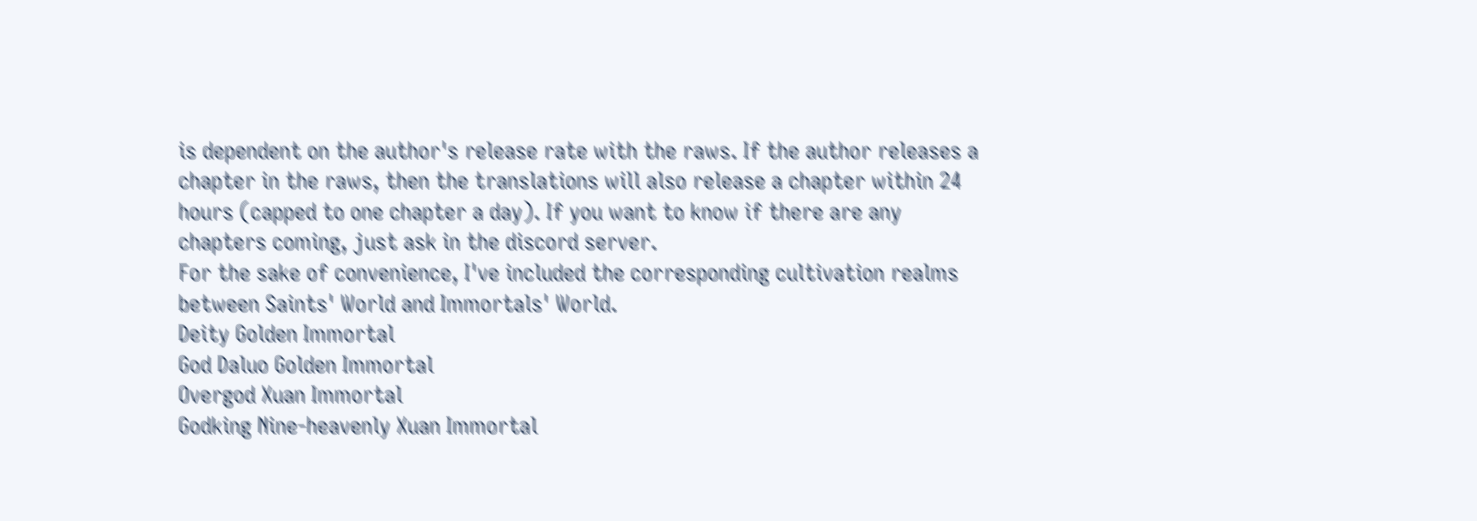is dependent on the author's release rate with the raws. If the author releases a chapter in the raws, then the translations will also release a chapter within 24 hours (capped to one chapter a day). If you want to know if there are any chapters coming, just ask in the discord server.
For the sake of convenience, I've included the corresponding cultivation realms between Saints' World and Immortals' World.
Deity Golden Immortal
God Daluo Golden Immortal
Overgod Xuan Immortal
Godking Nine-heavenly Xuan Immortal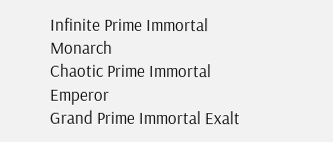Infinite Prime Immortal Monarch
Chaotic Prime Immortal Emperor
Grand Prime Immortal Exalt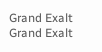Grand Exalt Grand Exalt